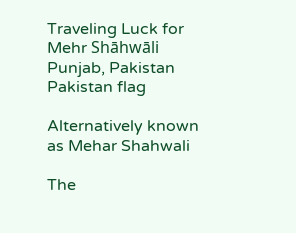Traveling Luck for Mehr Shāhwāli Punjab, Pakistan Pakistan flag

Alternatively known as Mehar Shahwali

The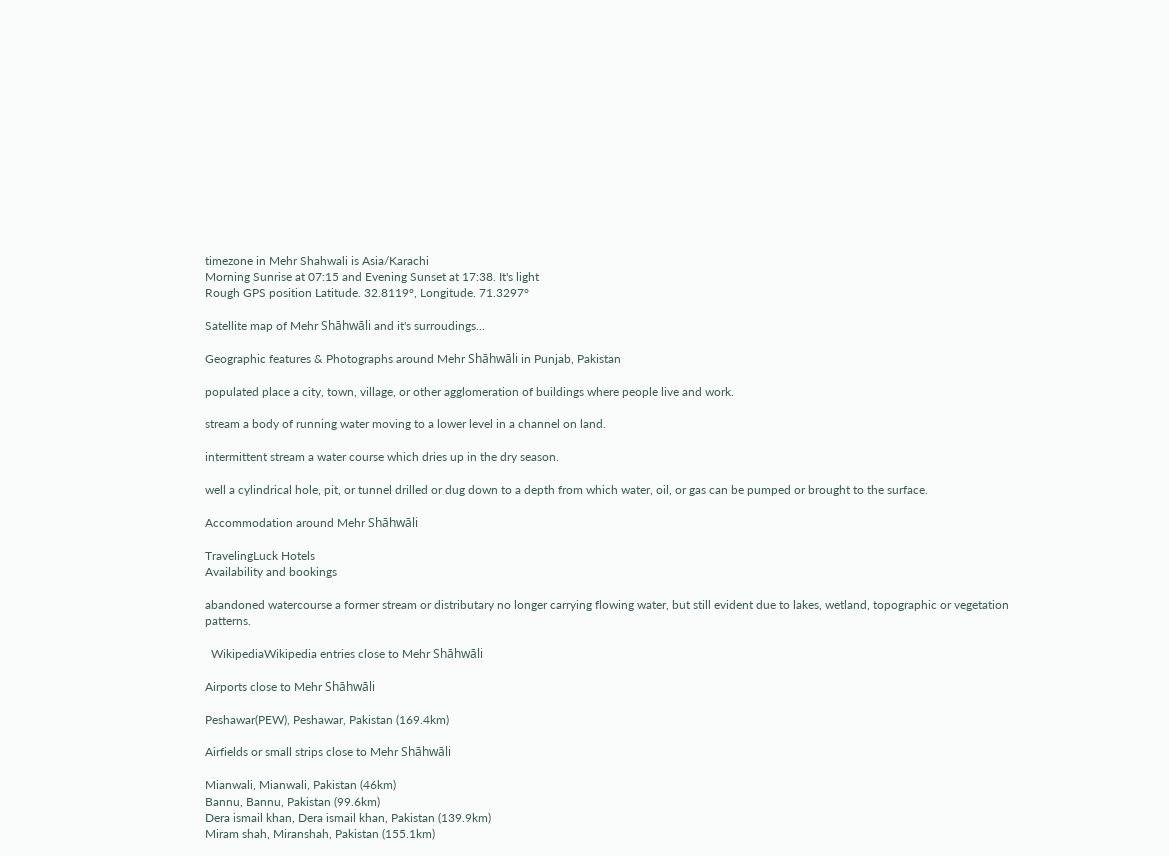timezone in Mehr Shahwali is Asia/Karachi
Morning Sunrise at 07:15 and Evening Sunset at 17:38. It's light
Rough GPS position Latitude. 32.8119°, Longitude. 71.3297°

Satellite map of Mehr Shāhwāli and it's surroudings...

Geographic features & Photographs around Mehr Shāhwāli in Punjab, Pakistan

populated place a city, town, village, or other agglomeration of buildings where people live and work.

stream a body of running water moving to a lower level in a channel on land.

intermittent stream a water course which dries up in the dry season.

well a cylindrical hole, pit, or tunnel drilled or dug down to a depth from which water, oil, or gas can be pumped or brought to the surface.

Accommodation around Mehr Shāhwāli

TravelingLuck Hotels
Availability and bookings

abandoned watercourse a former stream or distributary no longer carrying flowing water, but still evident due to lakes, wetland, topographic or vegetation patterns.

  WikipediaWikipedia entries close to Mehr Shāhwāli

Airports close to Mehr Shāhwāli

Peshawar(PEW), Peshawar, Pakistan (169.4km)

Airfields or small strips close to Mehr Shāhwāli

Mianwali, Mianwali, Pakistan (46km)
Bannu, Bannu, Pakistan (99.6km)
Dera ismail khan, Dera ismail khan, Pakistan (139.9km)
Miram shah, Miranshah, Pakistan (155.1km)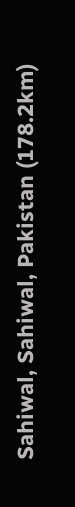Sahiwal, Sahiwal, Pakistan (178.2km)